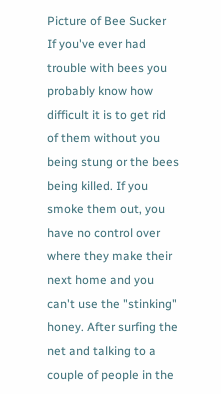Picture of Bee Sucker
If you've ever had trouble with bees you probably know how difficult it is to get rid of them without you being stung or the bees being killed. If you smoke them out, you have no control over where they make their next home and you can't use the "stinking" honey. After surfing the net and talking to a couple of people in the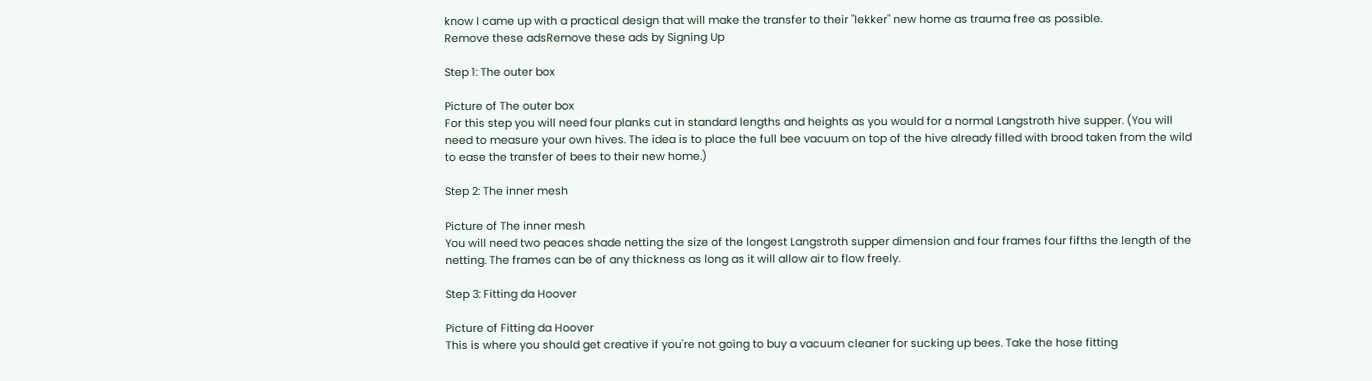know I came up with a practical design that will make the transfer to their "lekker" new home as trauma free as possible.
Remove these adsRemove these ads by Signing Up

Step 1: The outer box

Picture of The outer box
For this step you will need four planks cut in standard lengths and heights as you would for a normal Langstroth hive supper. (You will need to measure your own hives. The idea is to place the full bee vacuum on top of the hive already filled with brood taken from the wild to ease the transfer of bees to their new home.)

Step 2: The inner mesh

Picture of The inner mesh
You will need two peaces shade netting the size of the longest Langstroth supper dimension and four frames four fifths the length of the netting. The frames can be of any thickness as long as it will allow air to flow freely.

Step 3: Fitting da Hoover

Picture of Fitting da Hoover
This is where you should get creative if you're not going to buy a vacuum cleaner for sucking up bees. Take the hose fitting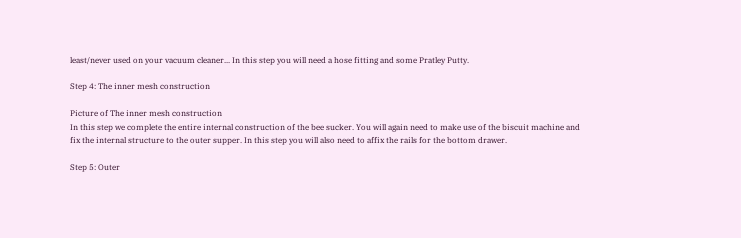least/never used on your vacuum cleaner... In this step you will need a hose fitting and some Pratley Putty.

Step 4: The inner mesh construction

Picture of The inner mesh construction
In this step we complete the entire internal construction of the bee sucker. You will again need to make use of the biscuit machine and fix the internal structure to the outer supper. In this step you will also need to affix the rails for the bottom drawer.

Step 5: Outer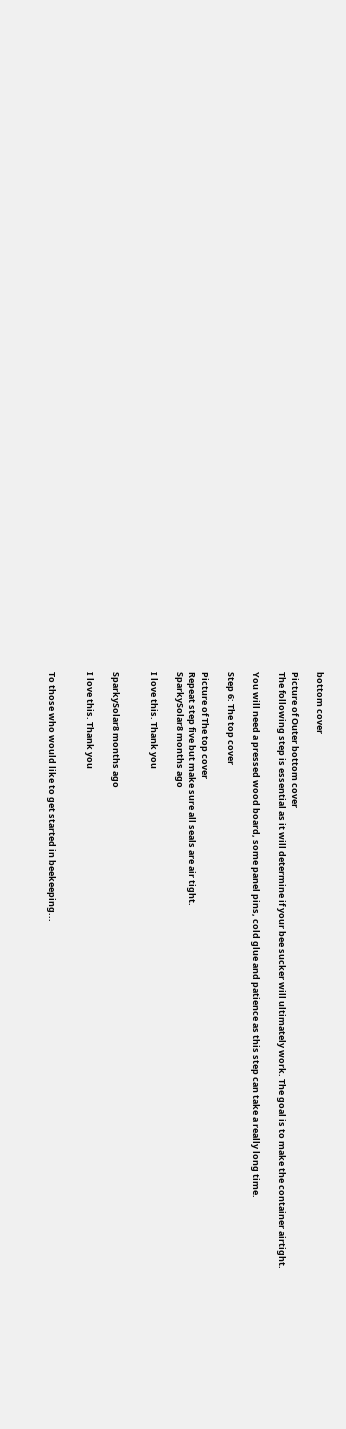bottom cover

Picture of Outer bottom cover
The following step is essential as it will determine if your bee sucker will ultimately work. The goal is to make the container airtight.

You will need a pressed wood board, some panel pins, cold glue and patience as this step can take a really long time.

Step 6: The top cover

Picture of The top cover
Repeat step five but make sure all seals are air tight.
SparkySolar8 months ago

I love this. Thank you


SparkySolar8 months ago

I love this. Thank you


To those who would like to get started in beekeeping...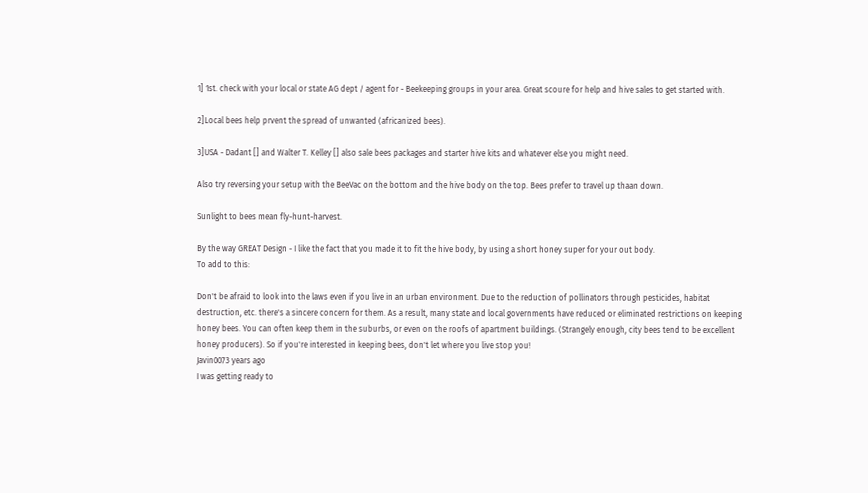1] 1st. check with your local or state AG dept / agent for - Beekeeping groups in your area. Great scoure for help and hive sales to get started with.

2]Local bees help prvent the spread of unwanted (africanized bees).

3]USA - Dadant [] and Walter T. Kelley [] also sale bees packages and starter hive kits and whatever else you might need.

Also try reversing your setup with the BeeVac on the bottom and the hive body on the top. Bees prefer to travel up thaan down.

Sunlight to bees mean fly-hunt-harvest.

By the way GREAT Design - I like the fact that you made it to fit the hive body, by using a short honey super for your out body.
To add to this:

Don't be afraid to look into the laws even if you live in an urban environment. Due to the reduction of pollinators through pesticides, habitat destruction, etc. there's a sincere concern for them. As a result, many state and local governments have reduced or eliminated restrictions on keeping honey bees. You can often keep them in the suburbs, or even on the roofs of apartment buildings. (Strangely enough, city bees tend to be excellent honey producers). So if you're interested in keeping bees, don't let where you live stop you!
Javin0073 years ago
I was getting ready to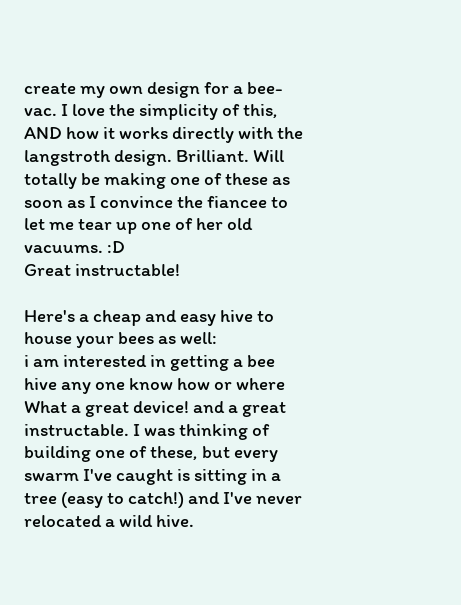create my own design for a bee-vac. I love the simplicity of this, AND how it works directly with the langstroth design. Brilliant. Will totally be making one of these as soon as I convince the fiancee to let me tear up one of her old vacuums. :D
Great instructable!

Here's a cheap and easy hive to house your bees as well:
i am interested in getting a bee hive any one know how or where
What a great device! and a great instructable. I was thinking of building one of these, but every swarm I've caught is sitting in a tree (easy to catch!) and I've never relocated a wild hive.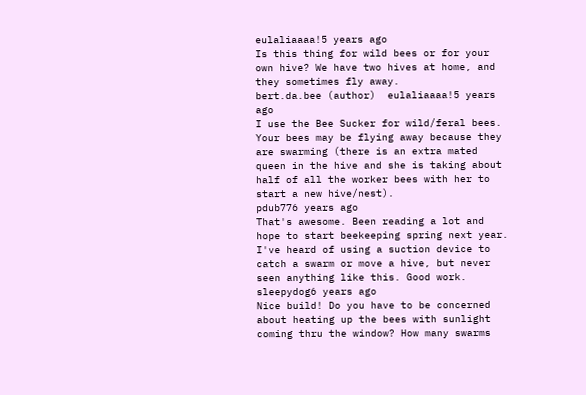eulaliaaaa!5 years ago
Is this thing for wild bees or for your own hive? We have two hives at home, and they sometimes fly away.
bert.da.bee (author)  eulaliaaaa!5 years ago
I use the Bee Sucker for wild/feral bees. Your bees may be flying away because they are swarming (there is an extra mated queen in the hive and she is taking about half of all the worker bees with her to start a new hive/nest).
pdub776 years ago
That's awesome. Been reading a lot and hope to start beekeeping spring next year. I've heard of using a suction device to catch a swarm or move a hive, but never seen anything like this. Good work.
sleepydog6 years ago
Nice build! Do you have to be concerned about heating up the bees with sunlight coming thru the window? How many swarms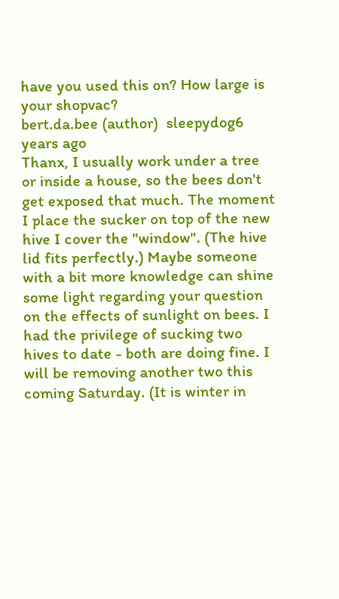have you used this on? How large is your shopvac?
bert.da.bee (author)  sleepydog6 years ago
Thanx, I usually work under a tree or inside a house, so the bees don't get exposed that much. The moment I place the sucker on top of the new hive I cover the "window". (The hive lid fits perfectly.) Maybe someone with a bit more knowledge can shine some light regarding your question on the effects of sunlight on bees. I had the privilege of sucking two hives to date - both are doing fine. I will be removing another two this coming Saturday. (It is winter in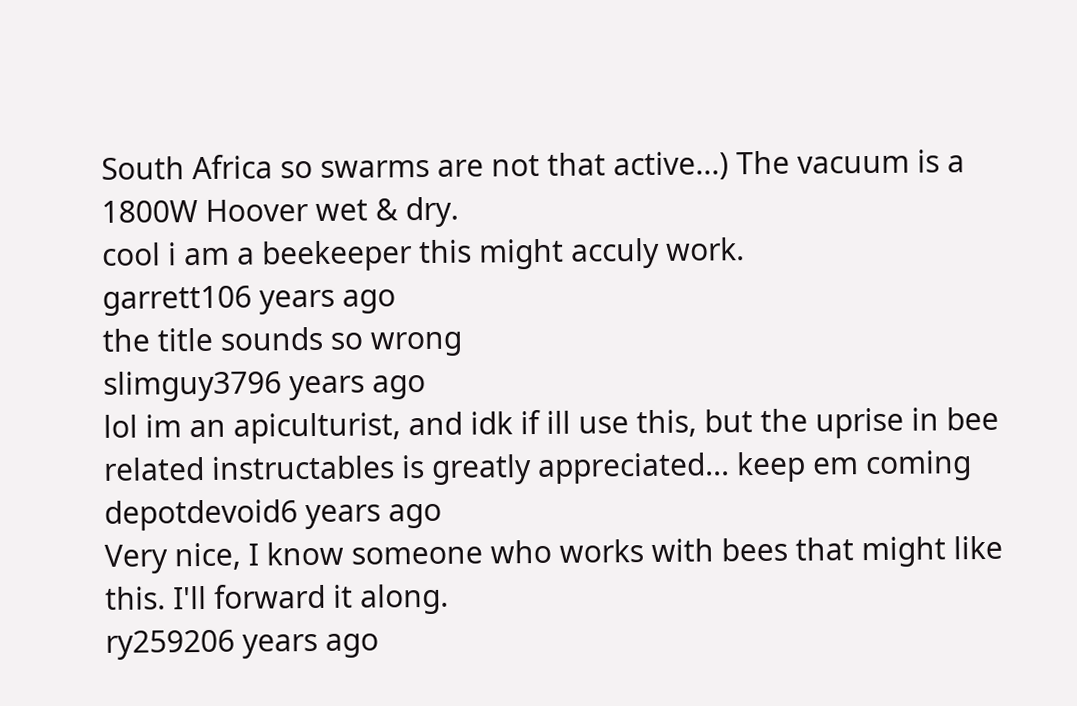South Africa so swarms are not that active...) The vacuum is a 1800W Hoover wet & dry.
cool i am a beekeeper this might acculy work.
garrett106 years ago
the title sounds so wrong
slimguy3796 years ago
lol im an apiculturist, and idk if ill use this, but the uprise in bee related instructables is greatly appreciated... keep em coming
depotdevoid6 years ago
Very nice, I know someone who works with bees that might like this. I'll forward it along.
ry259206 years ago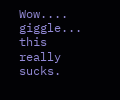Wow.... giggle... this really sucks.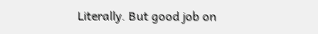Literally. But good job on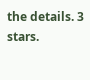the details. 3 stars.